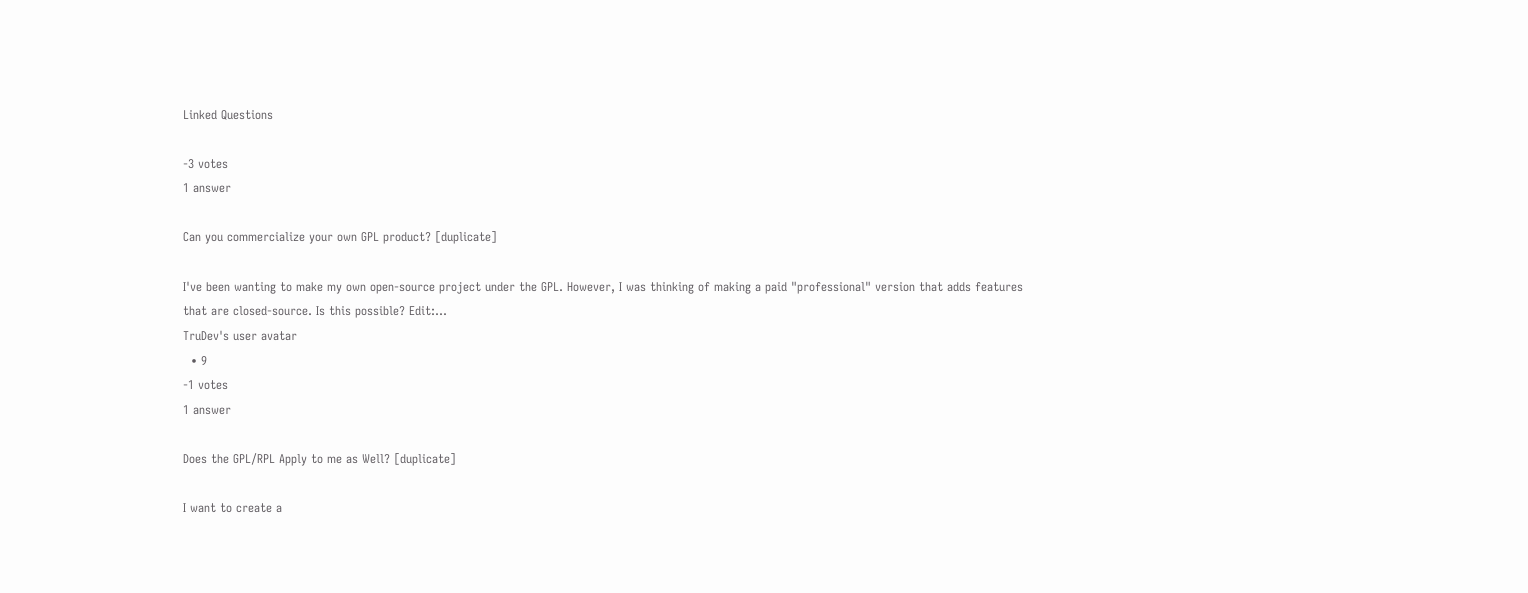Linked Questions

-3 votes
1 answer

Can you commercialize your own GPL product? [duplicate]

I've been wanting to make my own open-source project under the GPL. However, I was thinking of making a paid "professional" version that adds features that are closed-source. Is this possible? Edit:...
TruDev's user avatar
  • 9
-1 votes
1 answer

Does the GPL/RPL Apply to me as Well? [duplicate]

I want to create a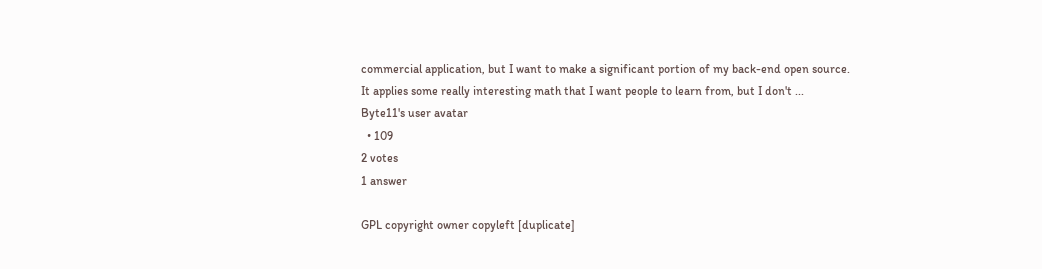commercial application, but I want to make a significant portion of my back-end open source. It applies some really interesting math that I want people to learn from, but I don't ...
Byte11's user avatar
  • 109
2 votes
1 answer

GPL copyright owner copyleft [duplicate]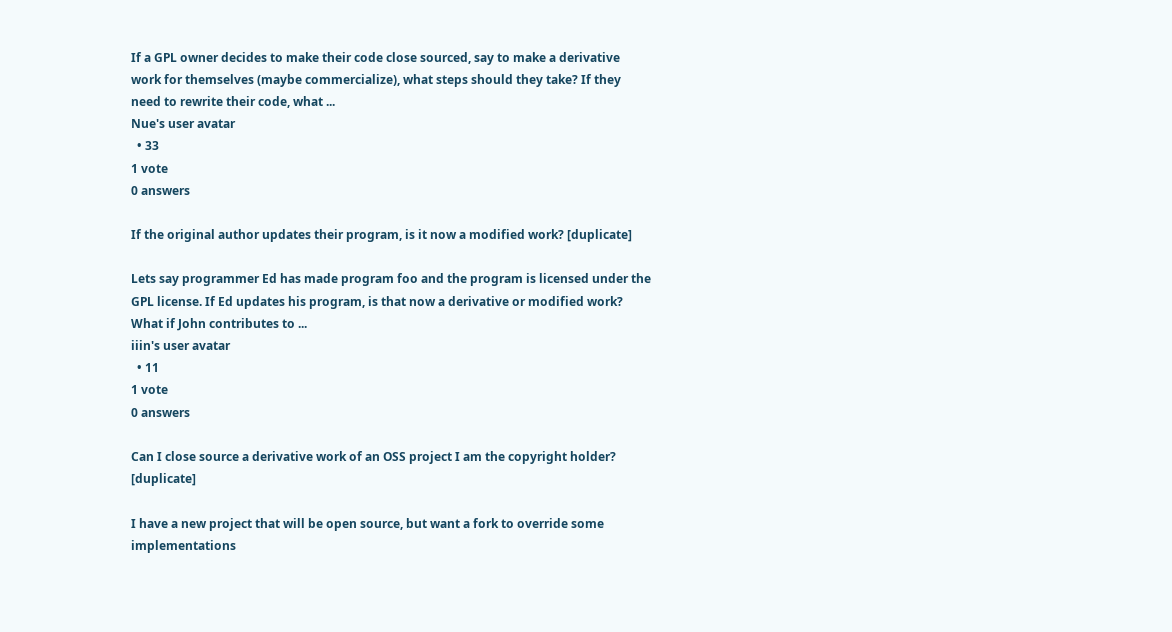If a GPL owner decides to make their code close sourced, say to make a derivative work for themselves (maybe commercialize), what steps should they take? If they need to rewrite their code, what ...
Nue's user avatar
  • 33
1 vote
0 answers

If the original author updates their program, is it now a modified work? [duplicate]

Lets say programmer Ed has made program foo and the program is licensed under the GPL license. If Ed updates his program, is that now a derivative or modified work? What if John contributes to ...
iiin's user avatar
  • 11
1 vote
0 answers

Can I close source a derivative work of an OSS project I am the copyright holder? [duplicate]

I have a new project that will be open source, but want a fork to override some implementations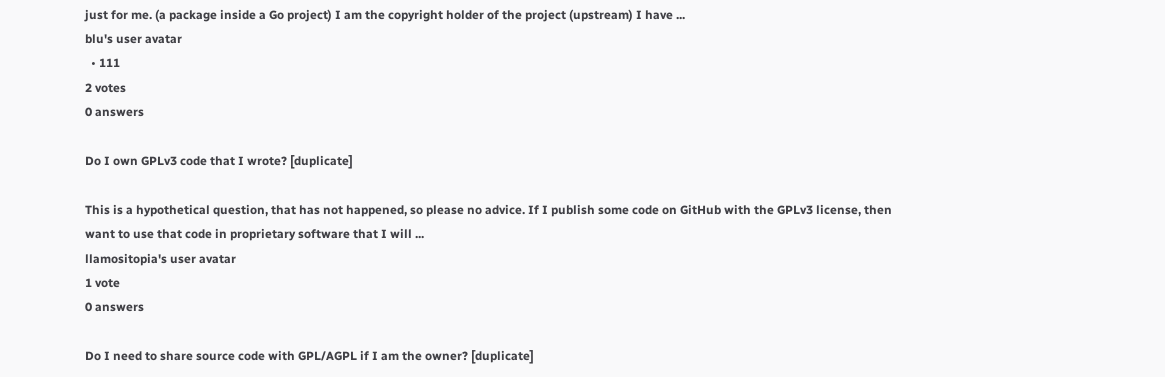just for me. (a package inside a Go project) I am the copyright holder of the project (upstream) I have ...
blu's user avatar
  • 111
2 votes
0 answers

Do I own GPLv3 code that I wrote? [duplicate]

This is a hypothetical question, that has not happened, so please no advice. If I publish some code on GitHub with the GPLv3 license, then want to use that code in proprietary software that I will ...
llamositopia's user avatar
1 vote
0 answers

Do I need to share source code with GPL/AGPL if I am the owner? [duplicate]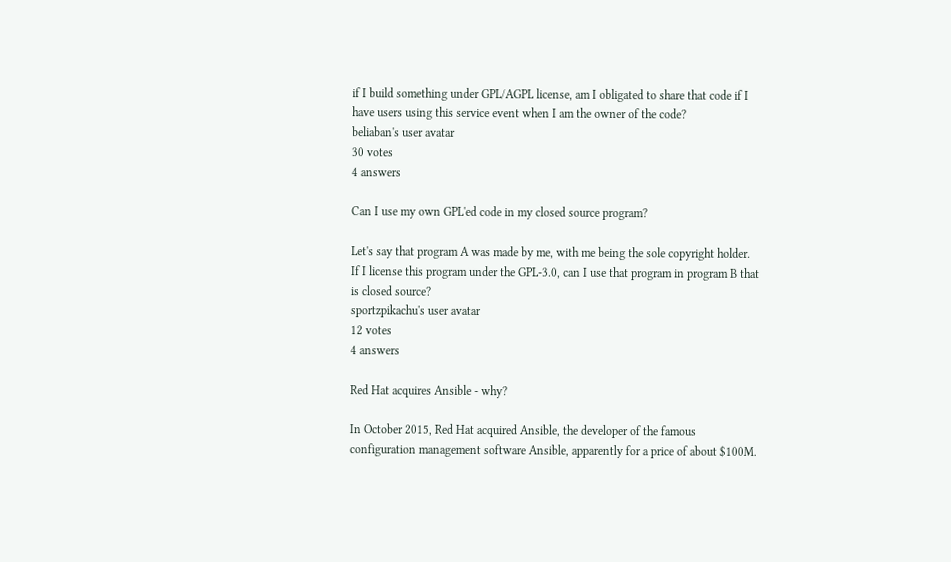if I build something under GPL/AGPL license, am I obligated to share that code if I have users using this service event when I am the owner of the code?
beliaban's user avatar
30 votes
4 answers

Can I use my own GPL'ed code in my closed source program?

Let's say that program A was made by me, with me being the sole copyright holder. If I license this program under the GPL-3.0, can I use that program in program B that is closed source?
sportzpikachu's user avatar
12 votes
4 answers

Red Hat acquires Ansible - why?

In October 2015, Red Hat acquired Ansible, the developer of the famous configuration management software Ansible, apparently for a price of about $100M.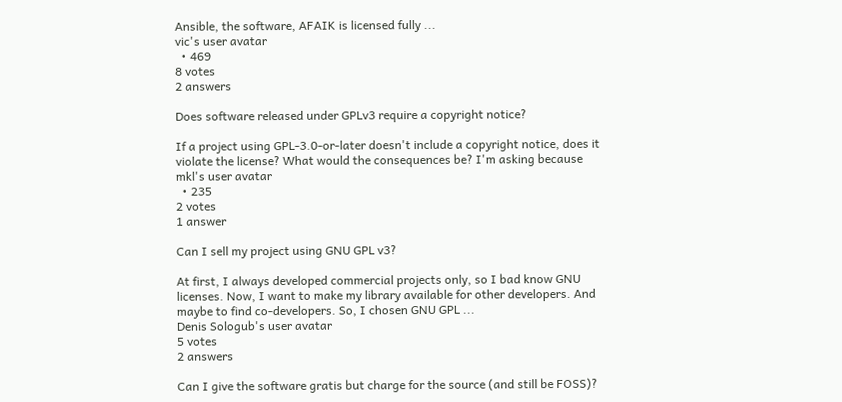Ansible, the software, AFAIK is licensed fully ...
vic's user avatar
  • 469
8 votes
2 answers

Does software released under GPLv3 require a copyright notice?

If a project using GPL-3.0-or-later doesn't include a copyright notice, does it violate the license? What would the consequences be? I'm asking because
mkl's user avatar
  • 235
2 votes
1 answer

Can I sell my project using GNU GPL v3?

At first, I always developed commercial projects only, so I bad know GNU licenses. Now, I want to make my library available for other developers. And maybe to find co-developers. So, I chosen GNU GPL ...
Denis Sologub's user avatar
5 votes
2 answers

Can I give the software gratis but charge for the source (and still be FOSS)?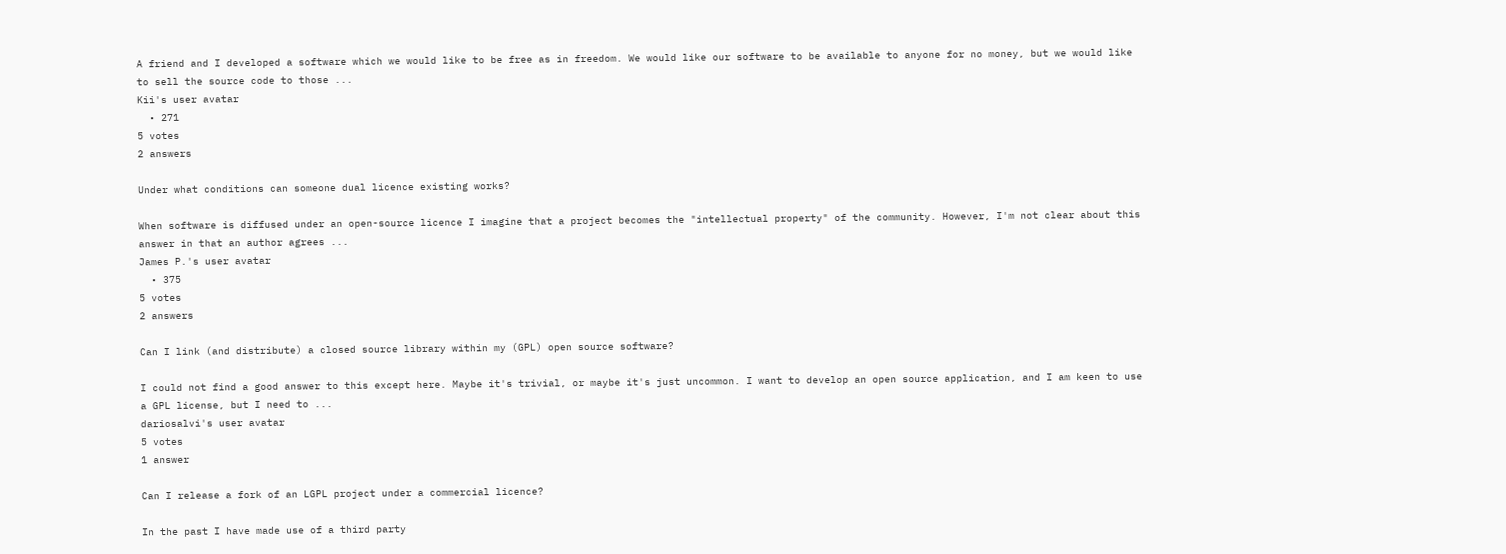A friend and I developed a software which we would like to be free as in freedom. We would like our software to be available to anyone for no money, but we would like to sell the source code to those ...
Kii's user avatar
  • 271
5 votes
2 answers

Under what conditions can someone dual licence existing works?

When software is diffused under an open-source licence I imagine that a project becomes the "intellectual property" of the community. However, I'm not clear about this answer in that an author agrees ...
James P.'s user avatar
  • 375
5 votes
2 answers

Can I link (and distribute) a closed source library within my (GPL) open source software?

I could not find a good answer to this except here. Maybe it's trivial, or maybe it's just uncommon. I want to develop an open source application, and I am keen to use a GPL license, but I need to ...
dariosalvi's user avatar
5 votes
1 answer

Can I release a fork of an LGPL project under a commercial licence?

In the past I have made use of a third party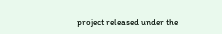project released under the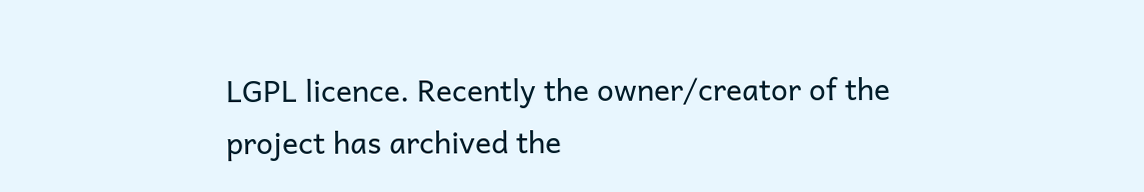LGPL licence. Recently the owner/creator of the project has archived the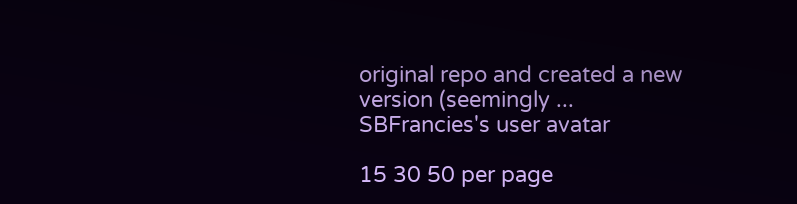original repo and created a new version (seemingly ...
SBFrancies's user avatar

15 30 50 per page